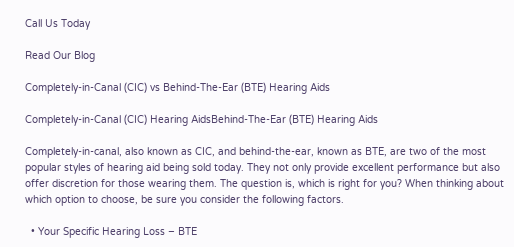Call Us Today

Read Our Blog

Completely-in-Canal (CIC) vs Behind-The-Ear (BTE) Hearing Aids

Completely-in-Canal (CIC) Hearing AidsBehind-The-Ear (BTE) Hearing Aids

Completely-in-canal, also known as CIC, and behind-the-ear, known as BTE, are two of the most popular styles of hearing aid being sold today. They not only provide excellent performance but also offer discretion for those wearing them. The question is, which is right for you? When thinking about which option to choose, be sure you consider the following factors.

  • Your Specific Hearing Loss – BTE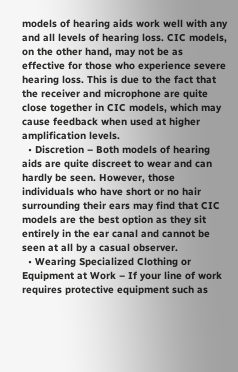models of hearing aids work well with any and all levels of hearing loss. CIC models, on the other hand, may not be as effective for those who experience severe hearing loss. This is due to the fact that the receiver and microphone are quite close together in CIC models, which may cause feedback when used at higher amplification levels.
  • Discretion – Both models of hearing aids are quite discreet to wear and can hardly be seen. However, those individuals who have short or no hair surrounding their ears may find that CIC models are the best option as they sit entirely in the ear canal and cannot be seen at all by a casual observer.
  • Wearing Specialized Clothing or Equipment at Work – If your line of work requires protective equipment such as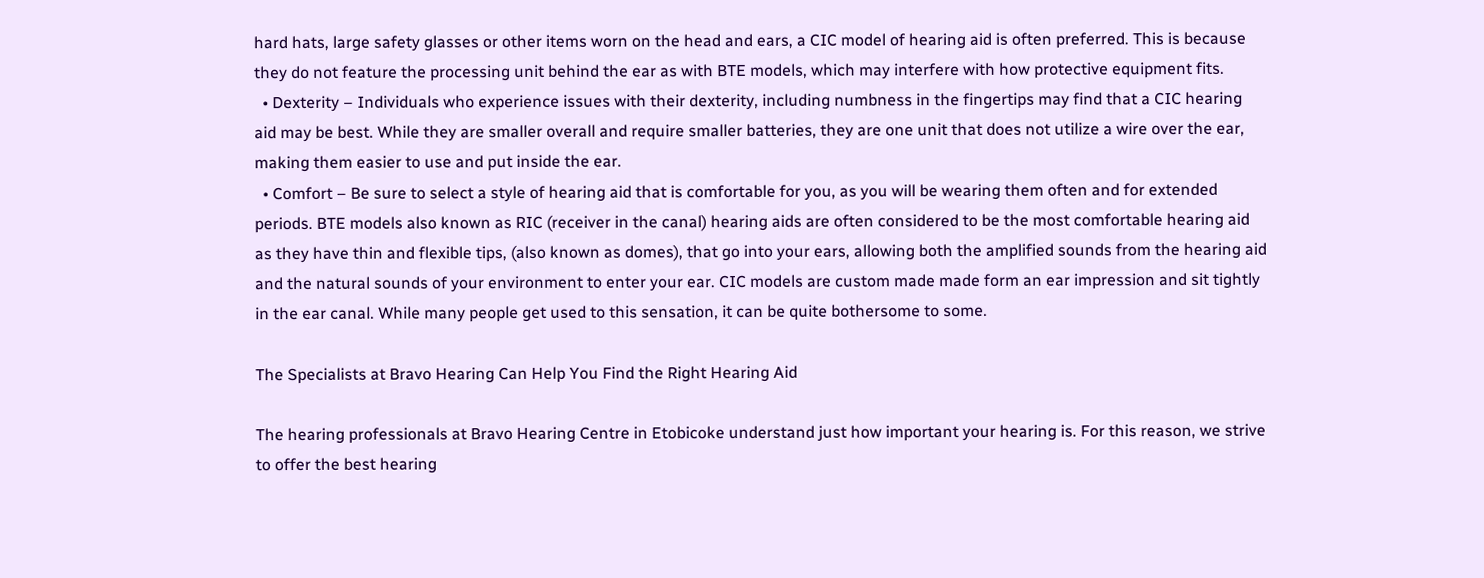hard hats, large safety glasses or other items worn on the head and ears, a CIC model of hearing aid is often preferred. This is because they do not feature the processing unit behind the ear as with BTE models, which may interfere with how protective equipment fits.
  • Dexterity – Individuals who experience issues with their dexterity, including numbness in the fingertips may find that a CIC hearing aid may be best. While they are smaller overall and require smaller batteries, they are one unit that does not utilize a wire over the ear, making them easier to use and put inside the ear.
  • Comfort – Be sure to select a style of hearing aid that is comfortable for you, as you will be wearing them often and for extended periods. BTE models also known as RIC (receiver in the canal) hearing aids are often considered to be the most comfortable hearing aid as they have thin and flexible tips, (also known as domes), that go into your ears, allowing both the amplified sounds from the hearing aid and the natural sounds of your environment to enter your ear. CIC models are custom made made form an ear impression and sit tightly in the ear canal. While many people get used to this sensation, it can be quite bothersome to some.

The Specialists at Bravo Hearing Can Help You Find the Right Hearing Aid

The hearing professionals at Bravo Hearing Centre in Etobicoke understand just how important your hearing is. For this reason, we strive to offer the best hearing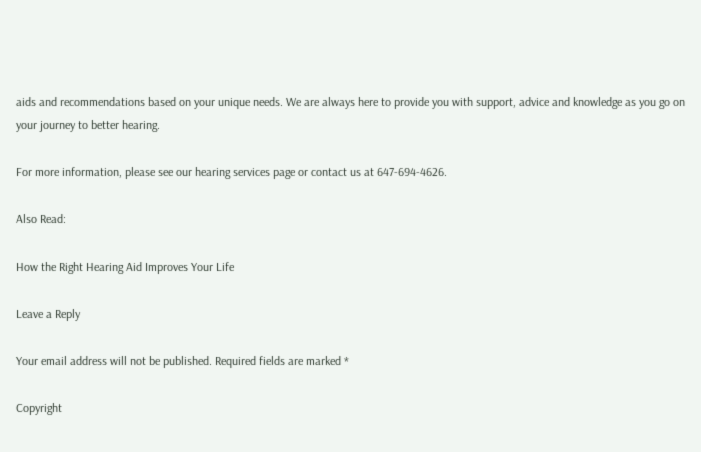aids and recommendations based on your unique needs. We are always here to provide you with support, advice and knowledge as you go on your journey to better hearing.

For more information, please see our hearing services page or contact us at 647-694-4626.

Also Read:

How the Right Hearing Aid Improves Your Life

Leave a Reply

Your email address will not be published. Required fields are marked *

Copyright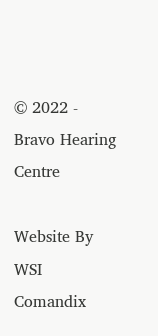© 2022 - Bravo Hearing Centre

Website By WSI Comandix